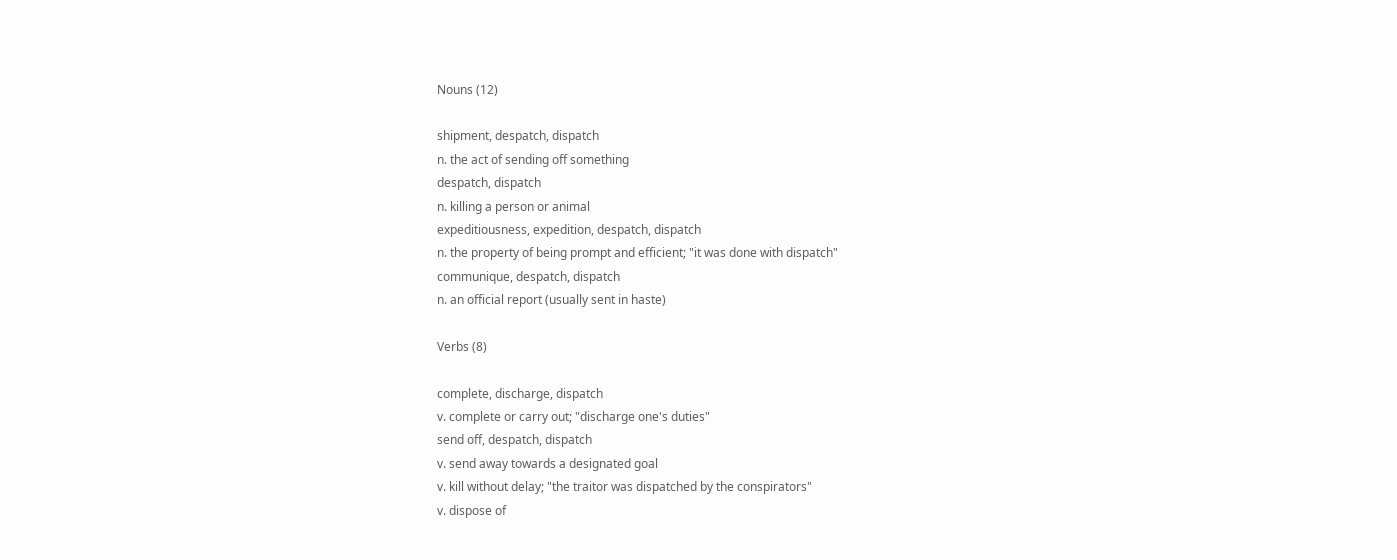Nouns (12)

shipment, despatch, dispatch
n. the act of sending off something
despatch, dispatch
n. killing a person or animal
expeditiousness, expedition, despatch, dispatch
n. the property of being prompt and efficient; "it was done with dispatch"
communique, despatch, dispatch
n. an official report (usually sent in haste)

Verbs (8)

complete, discharge, dispatch
v. complete or carry out; "discharge one's duties"
send off, despatch, dispatch
v. send away towards a designated goal
v. kill without delay; "the traitor was dispatched by the conspirators"
v. dispose of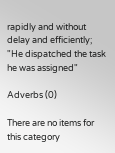rapidly and without delay and efficiently; "He dispatched the task he was assigned"

Adverbs (0)

There are no items for this category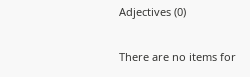Adjectives (0)

There are no items for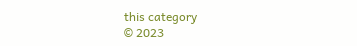this category
© 2023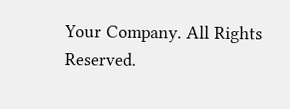Your Company. All Rights Reserved.